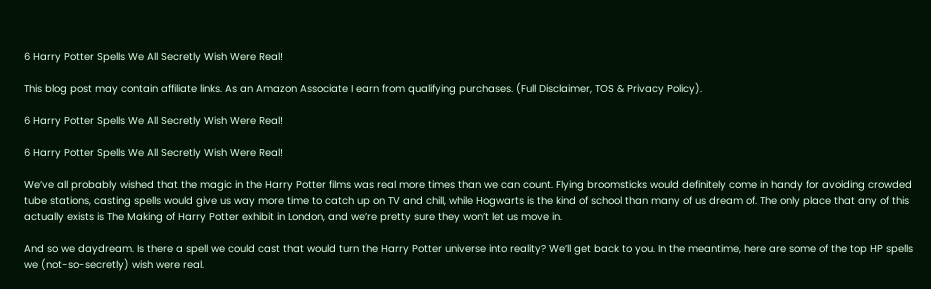6 Harry Potter Spells We All Secretly Wish Were Real!

This blog post may contain affiliate links. As an Amazon Associate I earn from qualifying purchases. (Full Disclaimer, TOS & Privacy Policy).

6 Harry Potter Spells We All Secretly Wish Were Real!

6 Harry Potter Spells We All Secretly Wish Were Real!

We’ve all probably wished that the magic in the Harry Potter films was real more times than we can count. Flying broomsticks would definitely come in handy for avoiding crowded tube stations, casting spells would give us way more time to catch up on TV and chill, while Hogwarts is the kind of school than many of us dream of. The only place that any of this actually exists is The Making of Harry Potter exhibit in London, and we’re pretty sure they won’t let us move in.

And so we daydream. Is there a spell we could cast that would turn the Harry Potter universe into reality? We’ll get back to you. In the meantime, here are some of the top HP spells we (not-so-secretly) wish were real.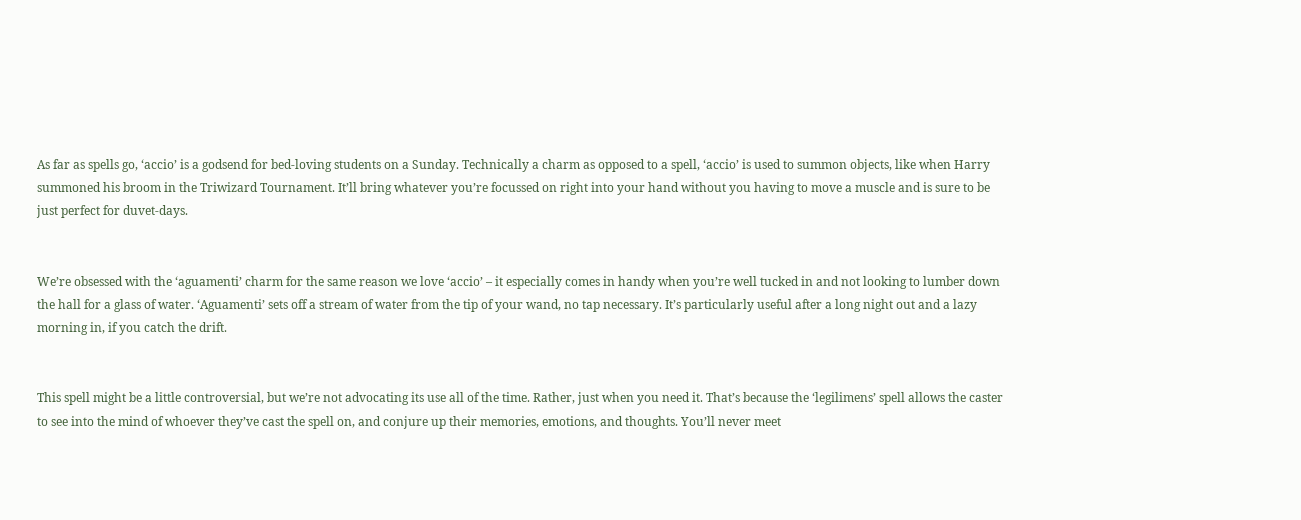As far as spells go, ‘accio’ is a godsend for bed-loving students on a Sunday. Technically a charm as opposed to a spell, ‘accio’ is used to summon objects, like when Harry summoned his broom in the Triwizard Tournament. It’ll bring whatever you’re focussed on right into your hand without you having to move a muscle and is sure to be just perfect for duvet-days.


We’re obsessed with the ‘aguamenti’ charm for the same reason we love ‘accio’ – it especially comes in handy when you’re well tucked in and not looking to lumber down the hall for a glass of water. ‘Aguamenti’ sets off a stream of water from the tip of your wand, no tap necessary. It’s particularly useful after a long night out and a lazy morning in, if you catch the drift.


This spell might be a little controversial, but we’re not advocating its use all of the time. Rather, just when you need it. That’s because the ‘legilimens’ spell allows the caster to see into the mind of whoever they’ve cast the spell on, and conjure up their memories, emotions, and thoughts. You’ll never meet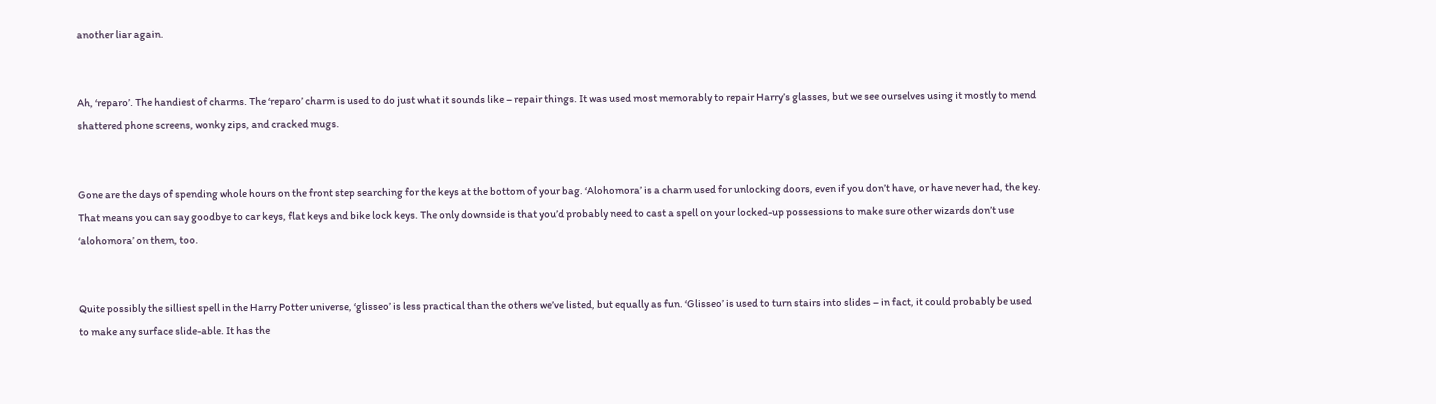another liar again.


Ah, ‘reparo’. The handiest of charms. The ‘reparo’ charm is used to do just what it sounds like – repair things. It was used most memorably to repair Harry’s glasses, but we see ourselves using it mostly to mend shattered phone screens, wonky zips, and cracked mugs.


Gone are the days of spending whole hours on the front step searching for the keys at the bottom of your bag. ‘Alohomora’ is a charm used for unlocking doors, even if you don’t have, or have never had, the key. That means you can say goodbye to car keys, flat keys and bike lock keys. The only downside is that you’d probably need to cast a spell on your locked-up possessions to make sure other wizards don’t use ‘alohomora’ on them, too.


Quite possibly the silliest spell in the Harry Potter universe, ‘glisseo’ is less practical than the others we’ve listed, but equally as fun. ‘Glisseo’ is used to turn stairs into slides – in fact, it could probably be used to make any surface slide-able. It has the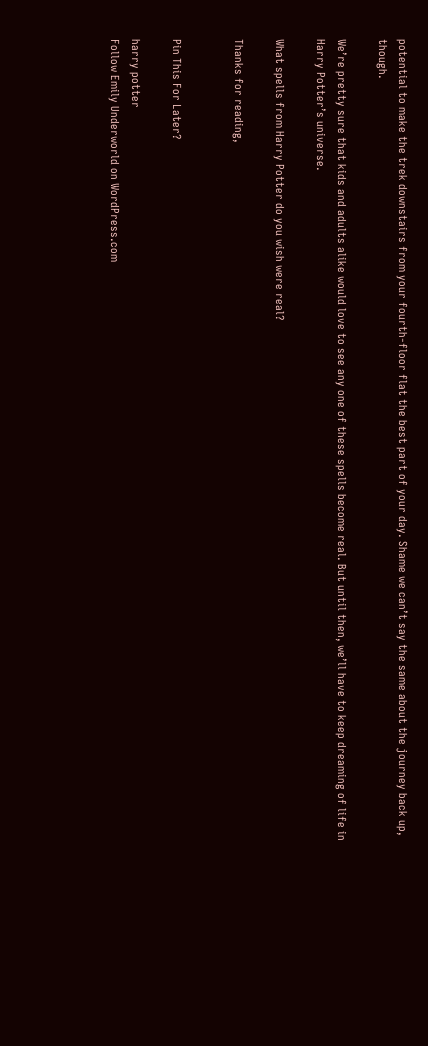potential to make the trek downstairs from your fourth-floor flat the best part of your day. Shame we can’t say the same about the journey back up, though.

We’re pretty sure that kids and adults alike would love to see any one of these spells become real. But until then, we’ll have to keep dreaming of life in Harry Potter’s universe.

What spells from Harry Potter do you wish were real?

Thanks for reading,


Pin This For Later?

harry potter
Follow Emily Underworld on WordPress.com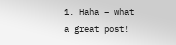1. Haha – what a great post!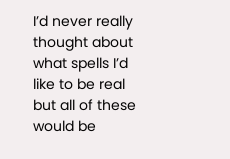I’d never really thought about what spells I’d like to be real but all of these would be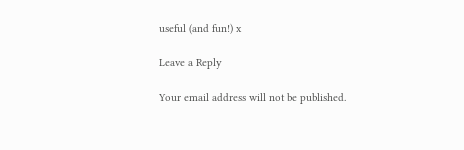useful (and fun!) x

Leave a Reply

Your email address will not be published.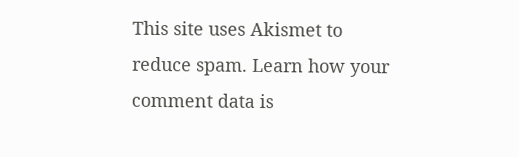This site uses Akismet to reduce spam. Learn how your comment data is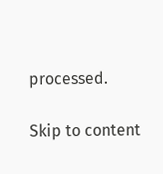processed.

Skip to content